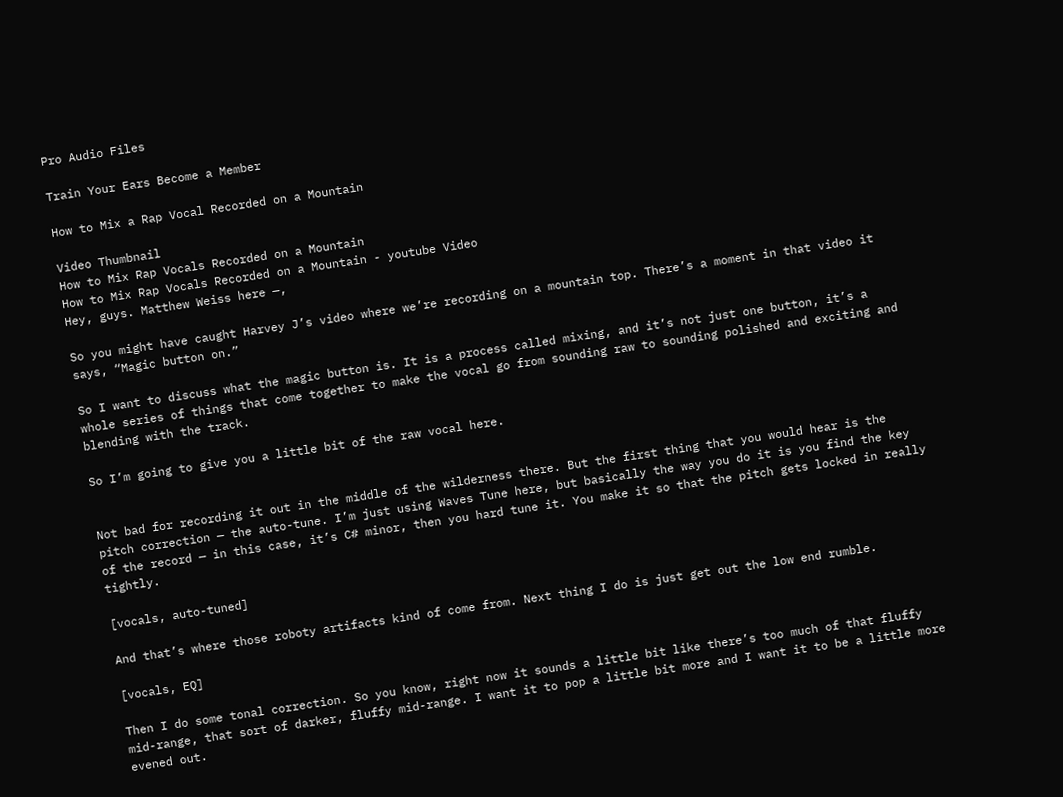Pro Audio Files

Train Your Ears Become a Member

How to Mix a Rap Vocal Recorded on a Mountain

Video Thumbnail
How to Mix Rap Vocals Recorded on a Mountain
How to Mix Rap Vocals Recorded on a Mountain - youtube Video
Hey, guys. Matthew Weiss here —,

So you might have caught Harvey J’s video where we’re recording on a mountain top. There’s a moment in that video it says, “Magic button on.”

So I want to discuss what the magic button is. It is a process called mixing, and it’s not just one button, it’s a whole series of things that come together to make the vocal go from sounding raw to sounding polished and exciting and blending with the track.

So I’m going to give you a little bit of the raw vocal here.


Not bad for recording it out in the middle of the wilderness there. But the first thing that you would hear is the pitch correction — the auto-tune. I’m just using Waves Tune here, but basically the way you do it is you find the key of the record — in this case, it’s C# minor, then you hard tune it. You make it so that the pitch gets locked in really tightly.

[vocals, auto-tuned]

And that’s where those roboty artifacts kind of come from. Next thing I do is just get out the low end rumble.

[vocals, EQ]

Then I do some tonal correction. So you know, right now it sounds a little bit like there’s too much of that fluffy mid-range, that sort of darker, fluffy mid-range. I want it to pop a little bit more and I want it to be a little more evened out.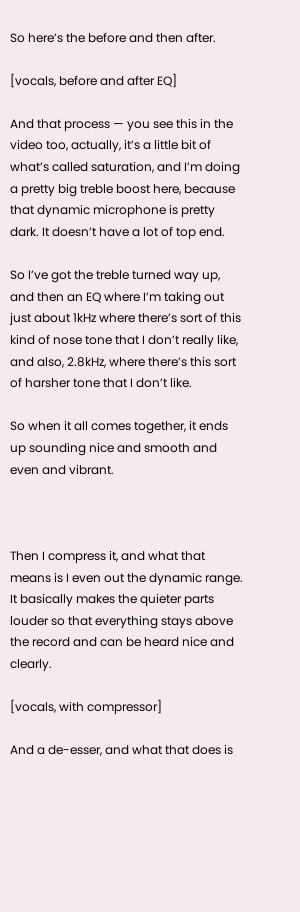So here’s the before and then after.

[vocals, before and after EQ]

And that process — you see this in the video too, actually, it’s a little bit of what’s called saturation, and I’m doing a pretty big treble boost here, because that dynamic microphone is pretty dark. It doesn’t have a lot of top end.

So I’ve got the treble turned way up, and then an EQ where I’m taking out just about 1kHz where there’s sort of this kind of nose tone that I don’t really like, and also, 2.8kHz, where there’s this sort of harsher tone that I don’t like.

So when it all comes together, it ends up sounding nice and smooth and even and vibrant.



Then I compress it, and what that means is I even out the dynamic range. It basically makes the quieter parts louder so that everything stays above the record and can be heard nice and clearly.

[vocals, with compressor]

And a de-esser, and what that does is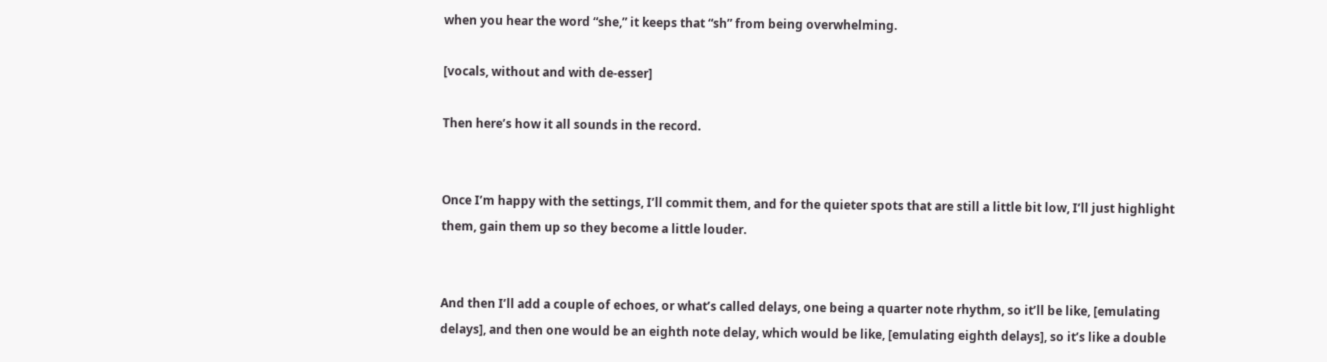when you hear the word “she,” it keeps that “sh” from being overwhelming.

[vocals, without and with de-esser]

Then here’s how it all sounds in the record.


Once I’m happy with the settings, I’ll commit them, and for the quieter spots that are still a little bit low, I’ll just highlight them, gain them up so they become a little louder.


And then I’ll add a couple of echoes, or what’s called delays, one being a quarter note rhythm, so it’ll be like, [emulating delays], and then one would be an eighth note delay, which would be like, [emulating eighth delays], so it’s like a double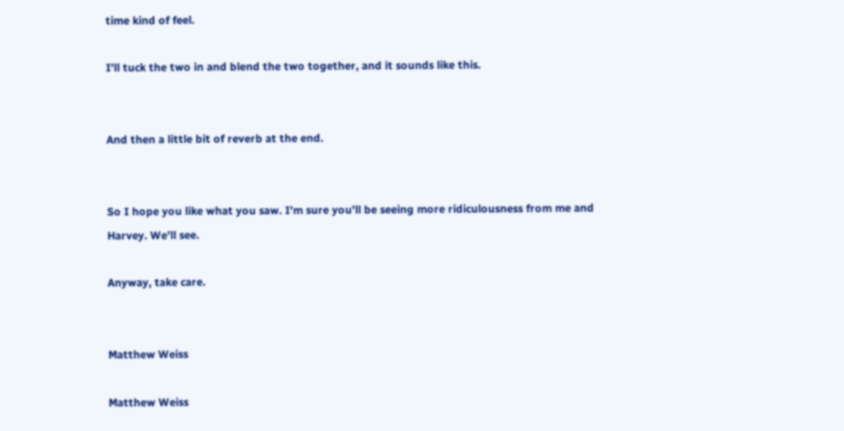time kind of feel.

I’ll tuck the two in and blend the two together, and it sounds like this.


And then a little bit of reverb at the end.


So I hope you like what you saw. I’m sure you’ll be seeing more ridiculousness from me and Harvey. We’ll see.

Anyway, take care.


Matthew Weiss

Matthew Weiss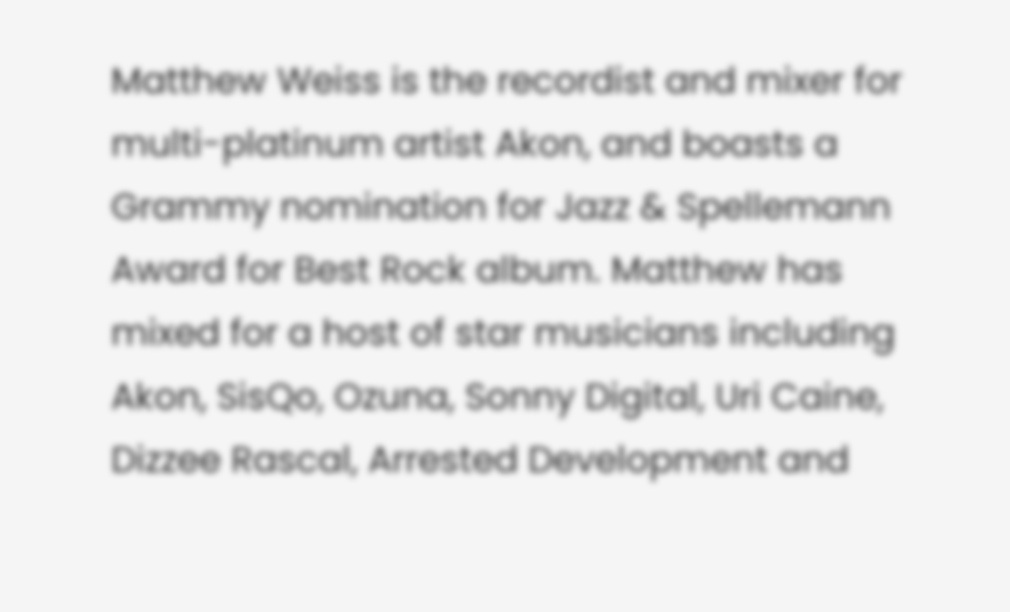Matthew Weiss is the recordist and mixer for multi-platinum artist Akon, and boasts a Grammy nomination for Jazz & Spellemann Award for Best Rock album. Matthew has mixed for a host of star musicians including Akon, SisQo, Ozuna, Sonny Digital, Uri Caine, Dizzee Rascal, Arrested Development and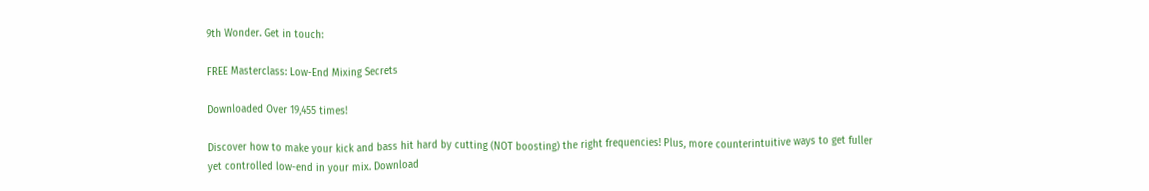9th Wonder. Get in touch:

FREE Masterclass: Low-End Mixing Secrets

Downloaded Over 19,455 times!

Discover how to make your kick and bass hit hard by cutting (NOT boosting) the right frequencies! Plus, more counterintuitive ways to get fuller yet controlled low-end in your mix. Download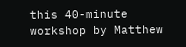this 40-minute workshop by Matthew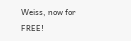Weiss, now for FREE!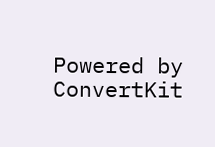Powered by ConvertKit